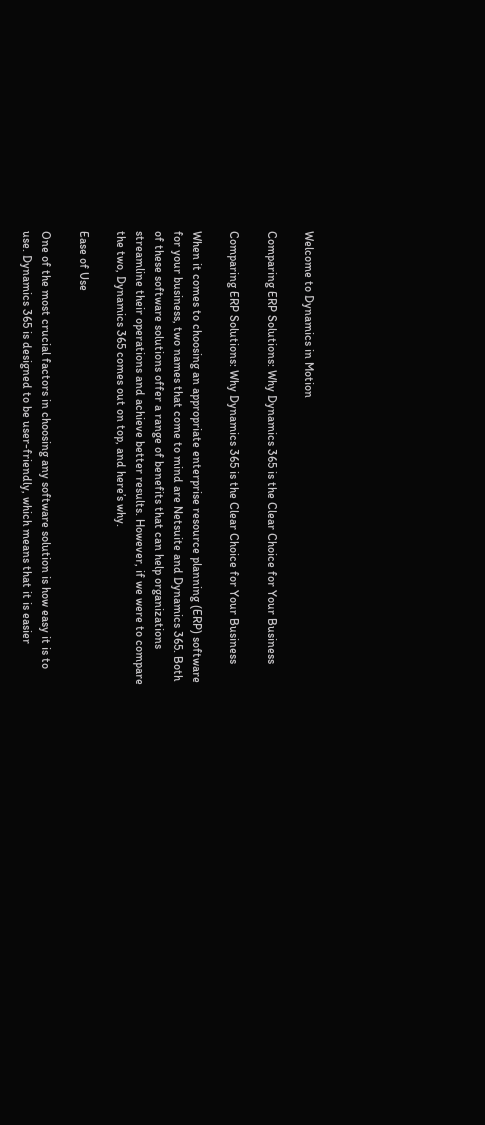Welcome to Dynamics in Motion

Comparing ERP Solutions: Why Dynamics 365 is the Clear Choice for Your Business

Comparing ERP Solutions: Why Dynamics 365 is the Clear Choice for Your Business

When it comes to choosing an appropriate enterprise resource planning (ERP) software for your business, two names that come to mind are Netsuite and Dynamics 365. Both of these software solutions offer a range of benefits that can help organizations streamline their operations and achieve better results. However, if we were to compare the two, Dynamics 365 comes out on top, and here’s why.

Ease of Use

One of the most crucial factors in choosing any software solution is how easy it is to use. Dynamics 365 is designed to be user-friendly, which means that it is easier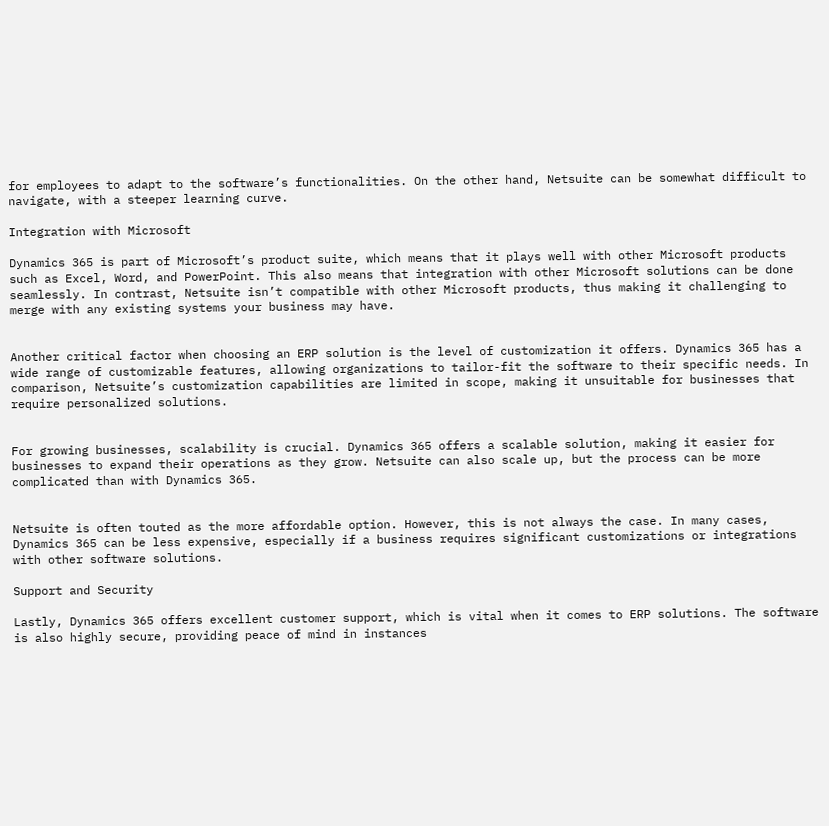for employees to adapt to the software’s functionalities. On the other hand, Netsuite can be somewhat difficult to navigate, with a steeper learning curve.

Integration with Microsoft

Dynamics 365 is part of Microsoft’s product suite, which means that it plays well with other Microsoft products such as Excel, Word, and PowerPoint. This also means that integration with other Microsoft solutions can be done seamlessly. In contrast, Netsuite isn’t compatible with other Microsoft products, thus making it challenging to merge with any existing systems your business may have.


Another critical factor when choosing an ERP solution is the level of customization it offers. Dynamics 365 has a wide range of customizable features, allowing organizations to tailor-fit the software to their specific needs. In comparison, Netsuite’s customization capabilities are limited in scope, making it unsuitable for businesses that require personalized solutions.


For growing businesses, scalability is crucial. Dynamics 365 offers a scalable solution, making it easier for businesses to expand their operations as they grow. Netsuite can also scale up, but the process can be more complicated than with Dynamics 365.


Netsuite is often touted as the more affordable option. However, this is not always the case. In many cases, Dynamics 365 can be less expensive, especially if a business requires significant customizations or integrations with other software solutions.

Support and Security

Lastly, Dynamics 365 offers excellent customer support, which is vital when it comes to ERP solutions. The software is also highly secure, providing peace of mind in instances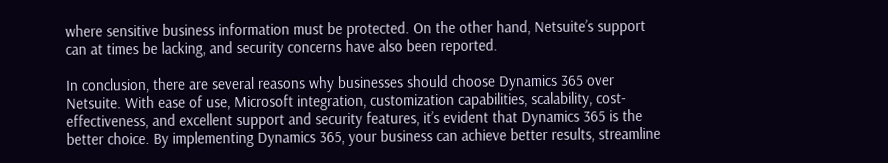where sensitive business information must be protected. On the other hand, Netsuite’s support can at times be lacking, and security concerns have also been reported.

In conclusion, there are several reasons why businesses should choose Dynamics 365 over Netsuite. With ease of use, Microsoft integration, customization capabilities, scalability, cost-effectiveness, and excellent support and security features, it’s evident that Dynamics 365 is the better choice. By implementing Dynamics 365, your business can achieve better results, streamline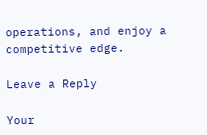operations, and enjoy a competitive edge.

Leave a Reply

Your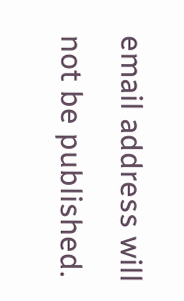email address will not be published.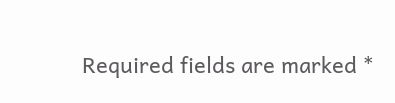Required fields are marked *